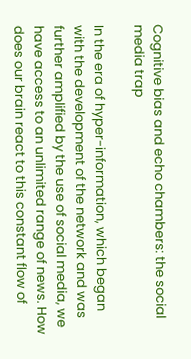Cognitive bias and echo chambers: the social media trap

In the era of hyper-information, which began with the development of the network and was further amplified by the use of social media, we have access to an unlimited range of news. How does our brain react to this constant flow of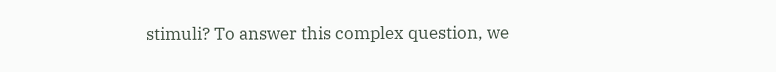stimuli? To answer this complex question, we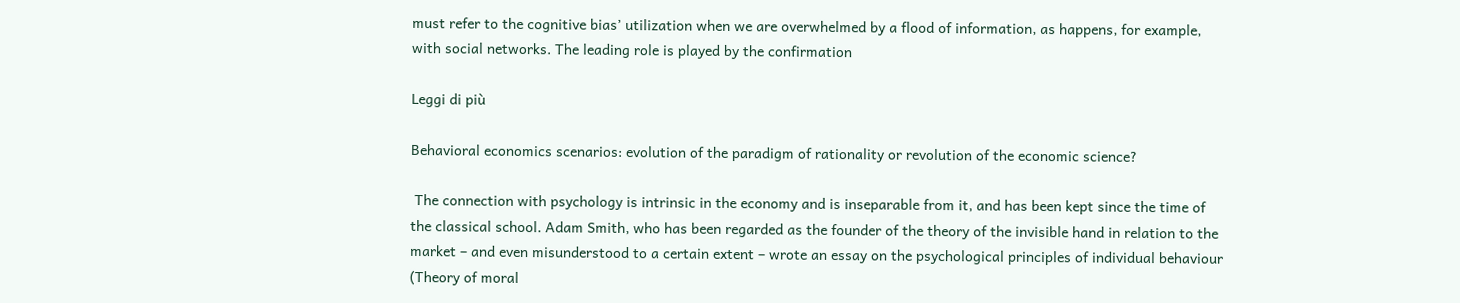must refer to the cognitive bias’ utilization when we are overwhelmed by a flood of information, as happens, for example, with social networks. The leading role is played by the confirmation

Leggi di più

Behavioral economics scenarios: evolution of the paradigm of rationality or revolution of the economic science?

 The connection with psychology is intrinsic in the economy and is inseparable from it, and has been kept since the time of the classical school. Adam Smith, who has been regarded as the founder of the theory of the invisible hand in relation to the market – and even misunderstood to a certain extent – wrote an essay on the psychological principles of individual behaviour (Theory of moral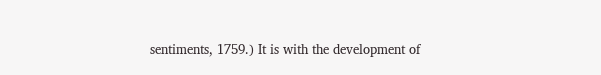sentiments, 1759.) It is with the development of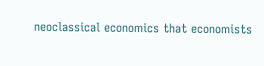neoclassical economics that economists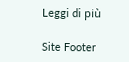Leggi di più

Site Footer